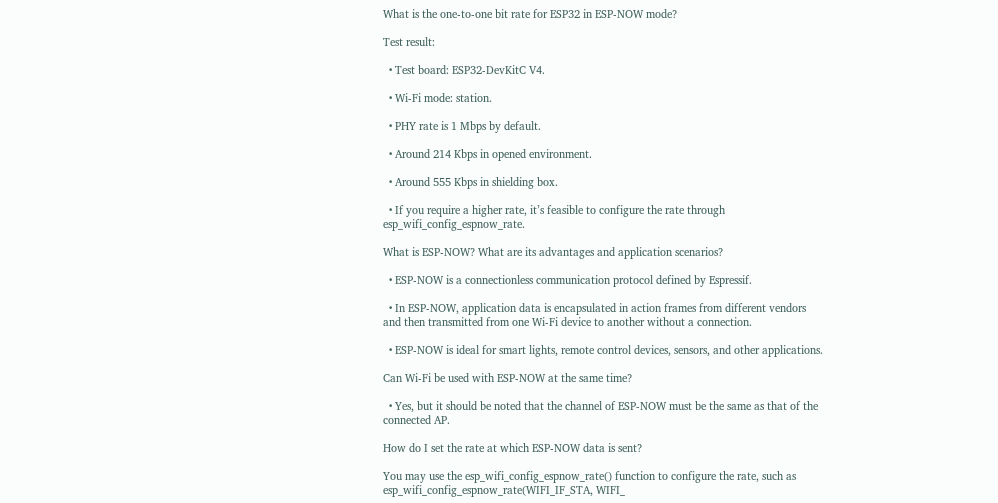What is the one-to-one bit rate for ESP32 in ESP-NOW mode?

Test result:

  • Test board: ESP32-DevKitC V4.

  • Wi-Fi mode: station.

  • PHY rate is 1 Mbps by default.

  • Around 214 Kbps in opened environment.

  • Around 555 Kbps in shielding box.

  • If you require a higher rate, it’s feasible to configure the rate through esp_wifi_config_espnow_rate.

What is ESP-NOW? What are its advantages and application scenarios?

  • ESP-NOW is a connectionless communication protocol defined by Espressif.

  • In ESP-NOW, application data is encapsulated in action frames from different vendors and then transmitted from one Wi-Fi device to another without a connection.

  • ESP-NOW is ideal for smart lights, remote control devices, sensors, and other applications.

Can Wi-Fi be used with ESP-NOW at the same time?

  • Yes, but it should be noted that the channel of ESP-NOW must be the same as that of the connected AP.

How do I set the rate at which ESP-NOW data is sent?

You may use the esp_wifi_config_espnow_rate() function to configure the rate, such as esp_wifi_config_espnow_rate(WIFI_IF_STA, WIFI_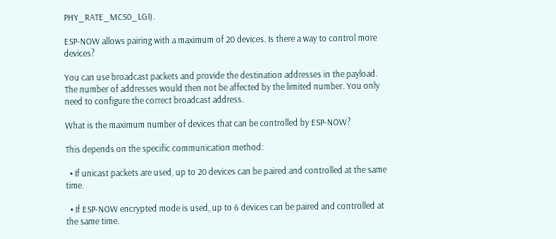PHY_RATE_MCS0_LGI).

ESP-NOW allows pairing with a maximum of 20 devices. Is there a way to control more devices?

You can use broadcast packets and provide the destination addresses in the payload. The number of addresses would then not be affected by the limited number. You only need to configure the correct broadcast address.

What is the maximum number of devices that can be controlled by ESP-NOW?

This depends on the specific communication method:

  • If unicast packets are used, up to 20 devices can be paired and controlled at the same time.

  • If ESP-NOW encrypted mode is used, up to 6 devices can be paired and controlled at the same time.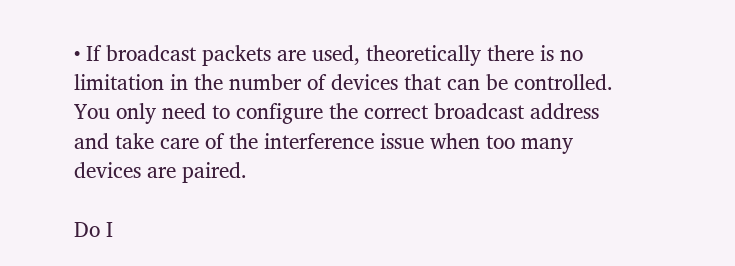• If broadcast packets are used, theoretically there is no limitation in the number of devices that can be controlled. You only need to configure the correct broadcast address and take care of the interference issue when too many devices are paired.

Do I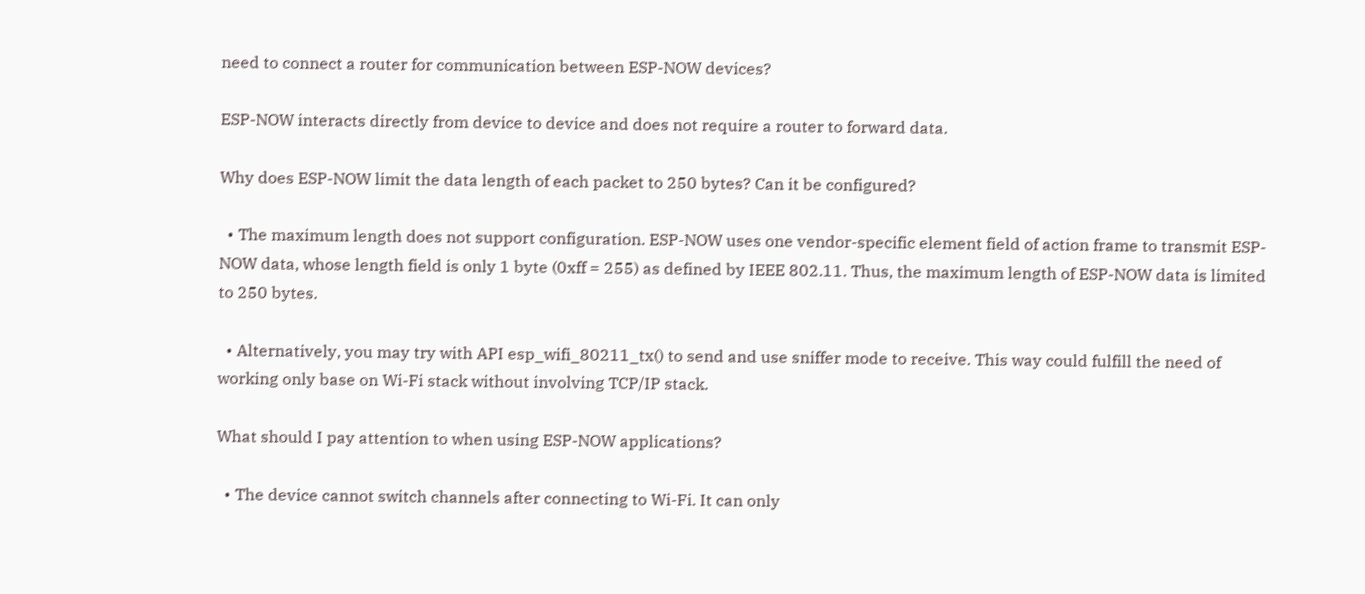need to connect a router for communication between ESP-NOW devices?

ESP-NOW interacts directly from device to device and does not require a router to forward data.

Why does ESP-NOW limit the data length of each packet to 250 bytes? Can it be configured?

  • The maximum length does not support configuration. ESP-NOW uses one vendor-specific element field of action frame to transmit ESP-NOW data, whose length field is only 1 byte (0xff = 255) as defined by IEEE 802.11. Thus, the maximum length of ESP-NOW data is limited to 250 bytes.

  • Alternatively, you may try with API esp_wifi_80211_tx() to send and use sniffer mode to receive. This way could fulfill the need of working only base on Wi-Fi stack without involving TCP/IP stack.

What should I pay attention to when using ESP-NOW applications?

  • The device cannot switch channels after connecting to Wi-Fi. It can only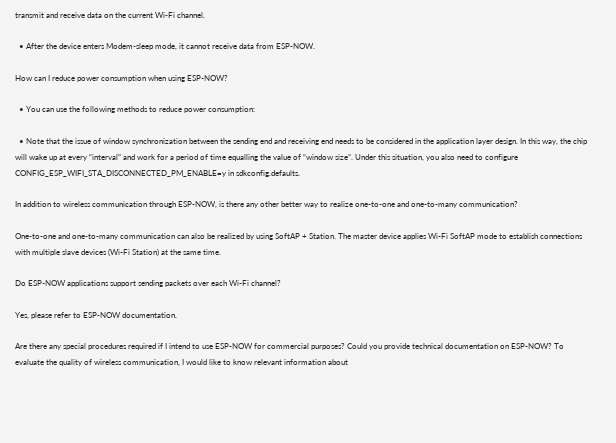transmit and receive data on the current Wi-Fi channel.

  • After the device enters Modem-sleep mode, it cannot receive data from ESP-NOW.

How can I reduce power consumption when using ESP-NOW?

  • You can use the following methods to reduce power consumption:

  • Note that the issue of window synchronization between the sending end and receiving end needs to be considered in the application layer design. In this way, the chip will wake up at every “interval” and work for a period of time equalling the value of “window size”. Under this situation, you also need to configure CONFIG_ESP_WIFI_STA_DISCONNECTED_PM_ENABLE=y in sdkconfig.defaults.

In addition to wireless communication through ESP-NOW, is there any other better way to realize one-to-one and one-to-many communication?

One-to-one and one-to-many communication can also be realized by using SoftAP + Station. The master device applies Wi-Fi SoftAP mode to establish connections with multiple slave devices (Wi-Fi Station) at the same time.

Do ESP-NOW applications support sending packets over each Wi-Fi channel?

Yes, please refer to ESP-NOW documentation.

Are there any special procedures required if I intend to use ESP-NOW for commercial purposes? Could you provide technical documentation on ESP-NOW? To evaluate the quality of wireless communication, I would like to know relevant information about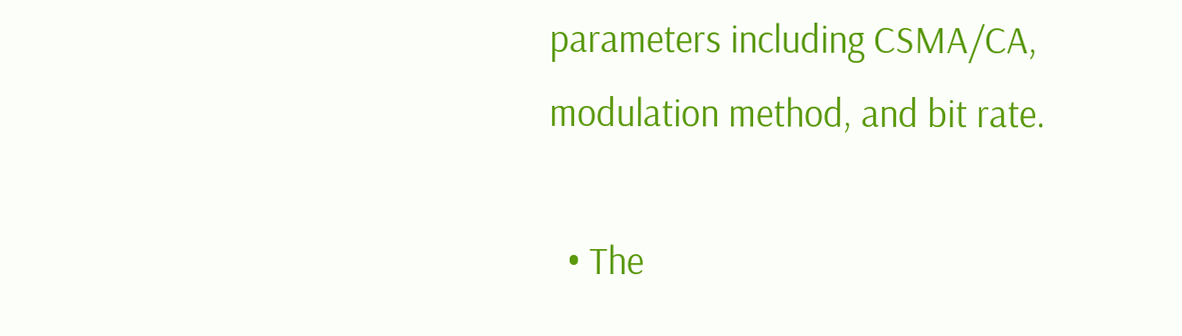parameters including CSMA/CA, modulation method, and bit rate.

  • The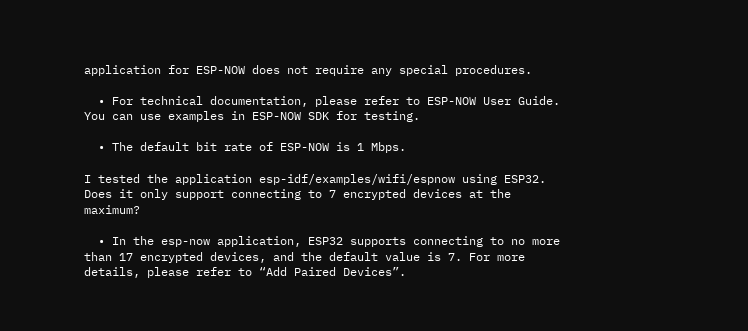application for ESP-NOW does not require any special procedures.

  • For technical documentation, please refer to ESP-NOW User Guide. You can use examples in ESP-NOW SDK for testing.

  • The default bit rate of ESP-NOW is 1 Mbps.

I tested the application esp-idf/examples/wifi/espnow using ESP32. Does it only support connecting to 7 encrypted devices at the maximum?

  • In the esp-now application, ESP32 supports connecting to no more than 17 encrypted devices, and the default value is 7. For more details, please refer to “Add Paired Devices”.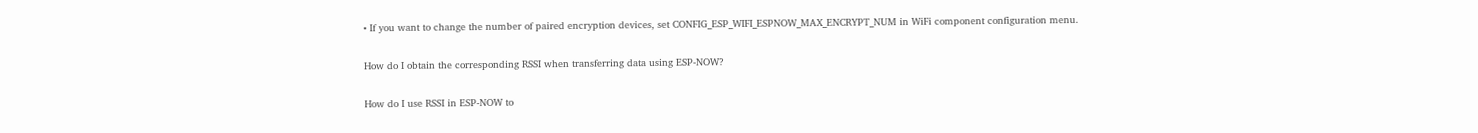• If you want to change the number of paired encryption devices, set CONFIG_ESP_WIFI_ESPNOW_MAX_ENCRYPT_NUM in WiFi component configuration menu.

How do I obtain the corresponding RSSI when transferring data using ESP-NOW?

How do I use RSSI in ESP-NOW to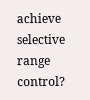achieve selective range control?